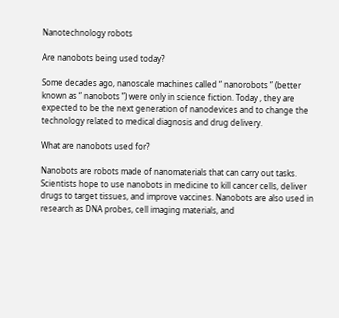Nanotechnology robots

Are nanobots being used today?

Some decades ago, nanoscale machines called “ nanorobots ” (better known as “ nanobots ”) were only in science fiction. Today , they are expected to be the next generation of nanodevices and to change the technology related to medical diagnosis and drug delivery.

What are nanobots used for?

Nanobots are robots made of nanomaterials that can carry out tasks. Scientists hope to use nanobots in medicine to kill cancer cells, deliver drugs to target tissues, and improve vaccines. Nanobots are also used in research as DNA probes, cell imaging materials, and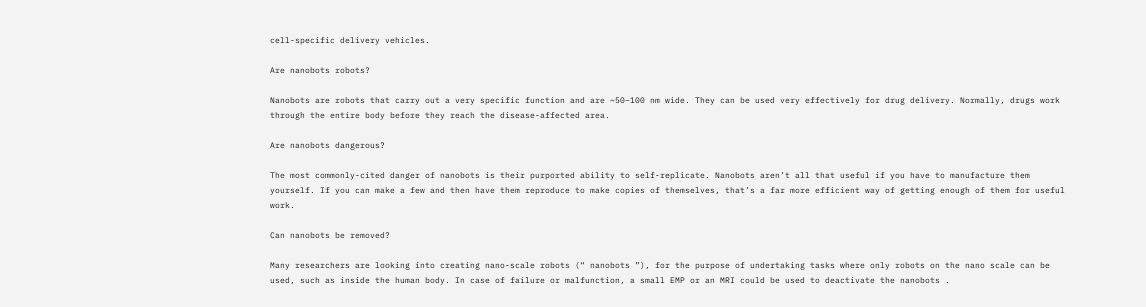cell-specific delivery vehicles.

Are nanobots robots?

Nanobots are robots that carry out a very specific function and are ~50–100 nm wide. They can be used very effectively for drug delivery. Normally, drugs work through the entire body before they reach the disease-affected area.

Are nanobots dangerous?

The most commonly-cited danger of nanobots is their purported ability to self-replicate. Nanobots aren’t all that useful if you have to manufacture them yourself. If you can make a few and then have them reproduce to make copies of themselves, that’s a far more efficient way of getting enough of them for useful work.

Can nanobots be removed?

Many researchers are looking into creating nano-scale robots (“ nanobots ”), for the purpose of undertaking tasks where only robots on the nano scale can be used, such as inside the human body. In case of failure or malfunction, a small EMP or an MRI could be used to deactivate the nanobots .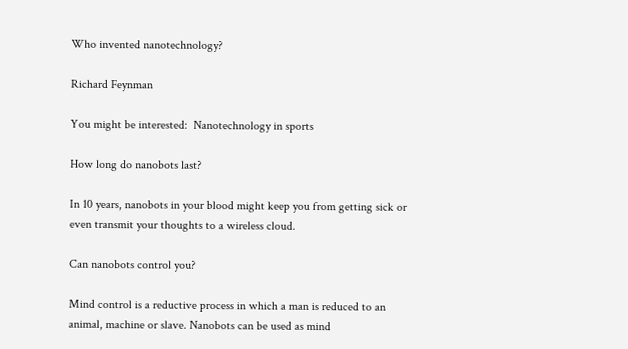Who invented nanotechnology?

Richard Feynman

You might be interested:  Nanotechnology in sports

How long do nanobots last?

In 10 years, nanobots in your blood might keep you from getting sick or even transmit your thoughts to a wireless cloud.

Can nanobots control you?

Mind control is a reductive process in which a man is reduced to an animal, machine or slave. Nanobots can be used as mind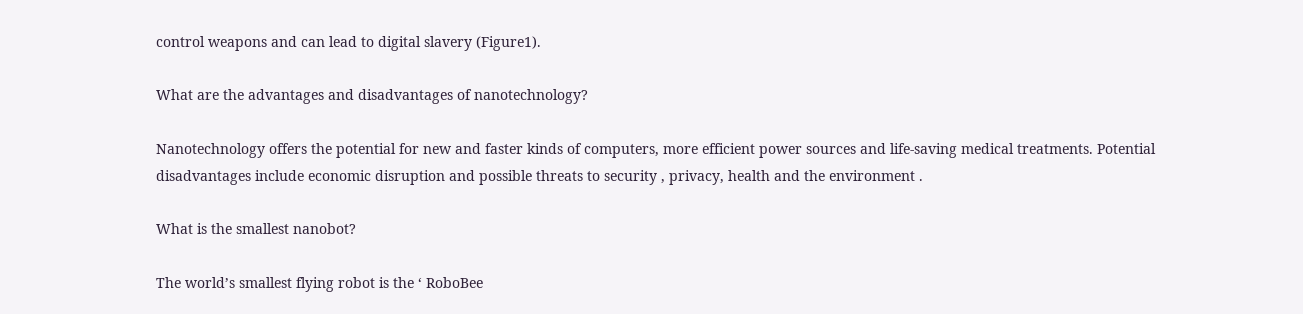control weapons and can lead to digital slavery (Figure1).

What are the advantages and disadvantages of nanotechnology?

Nanotechnology offers the potential for new and faster kinds of computers, more efficient power sources and life-saving medical treatments. Potential disadvantages include economic disruption and possible threats to security , privacy, health and the environment .

What is the smallest nanobot?

The world’s smallest flying robot is the ‘ RoboBee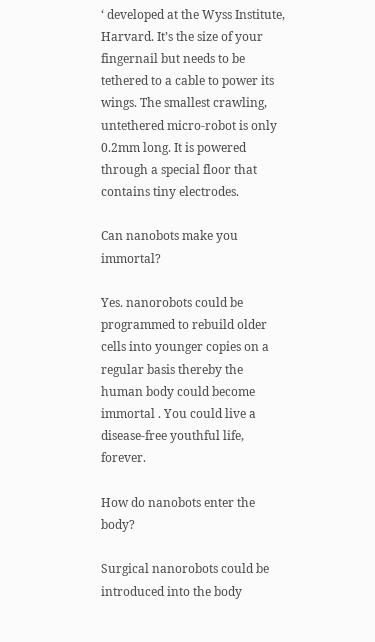‘ developed at the Wyss Institute, Harvard. It’s the size of your fingernail but needs to be tethered to a cable to power its wings. The smallest crawling, untethered micro-robot is only 0.2mm long. It is powered through a special floor that contains tiny electrodes.

Can nanobots make you immortal?

Yes. nanorobots could be programmed to rebuild older cells into younger copies on a regular basis thereby the human body could become immortal . You could live a disease-free youthful life, forever.

How do nanobots enter the body?

Surgical nanorobots could be introduced into the body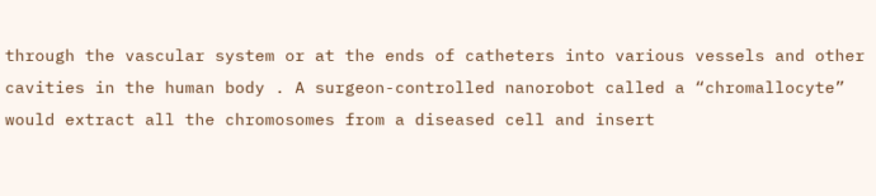through the vascular system or at the ends of catheters into various vessels and other cavities in the human body . A surgeon-controlled nanorobot called a “chromallocyte” would extract all the chromosomes from a diseased cell and insert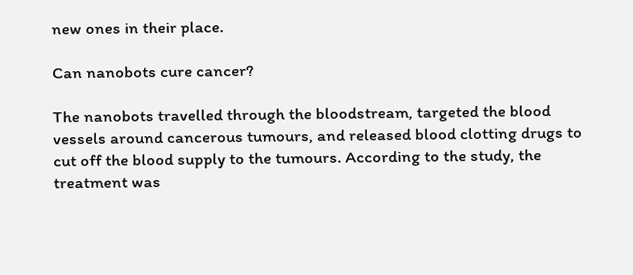new ones in their place.

Can nanobots cure cancer?

The nanobots travelled through the bloodstream, targeted the blood vessels around cancerous tumours, and released blood clotting drugs to cut off the blood supply to the tumours. According to the study, the treatment was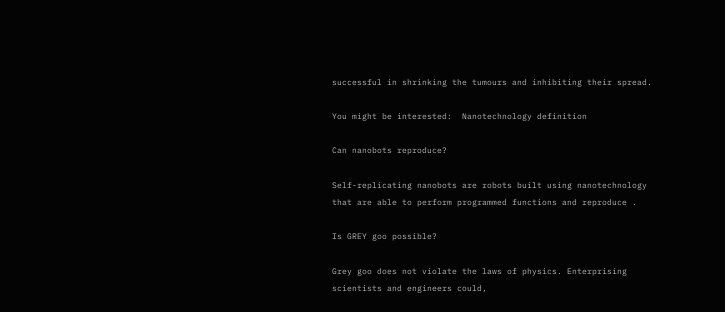successful in shrinking the tumours and inhibiting their spread.

You might be interested:  Nanotechnology definition

Can nanobots reproduce?

Self-replicating nanobots are robots built using nanotechnology that are able to perform programmed functions and reproduce .

Is GREY goo possible?

Grey goo does not violate the laws of physics. Enterprising scientists and engineers could,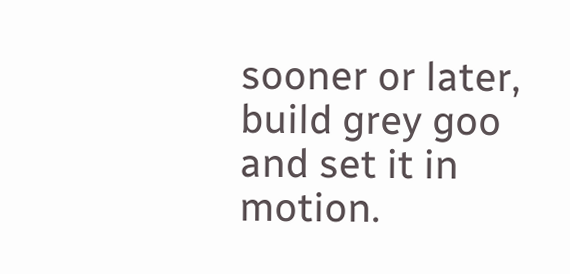sooner or later, build grey goo and set it in motion.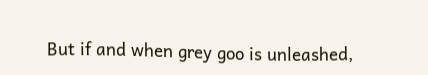But if and when grey goo is unleashed,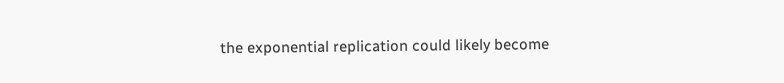the exponential replication could likely become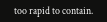too rapid to contain.